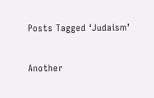Posts Tagged ‘Judaism’

Another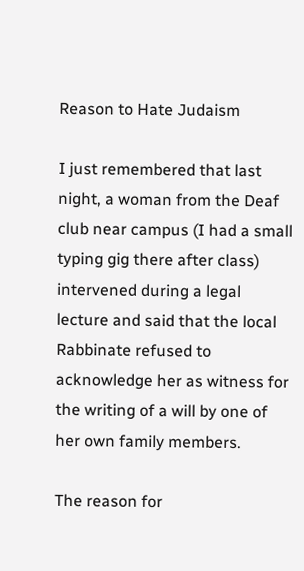Reason to Hate Judaism

I just remembered that last night, a woman from the Deaf club near campus (I had a small typing gig there after class) intervened during a legal lecture and said that the local Rabbinate refused to acknowledge her as witness for the writing of a will by one of her own family members.

The reason for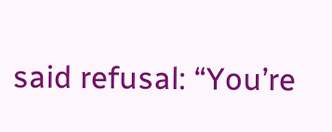said refusal: “You’re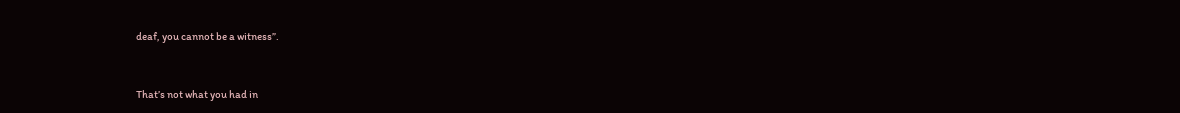deaf, you cannot be a witness”.


That’s not what you had in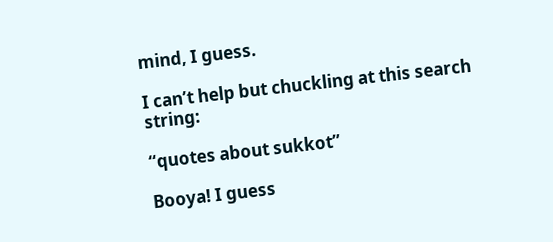mind, I guess.

I can’t help but chuckling at this search string:

“quotes about sukkot”

Booya! I guess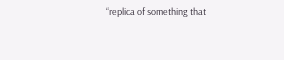“replica of something that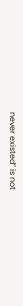never existed” is not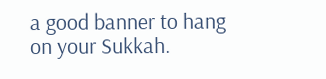a good banner to hang on your Sukkah.